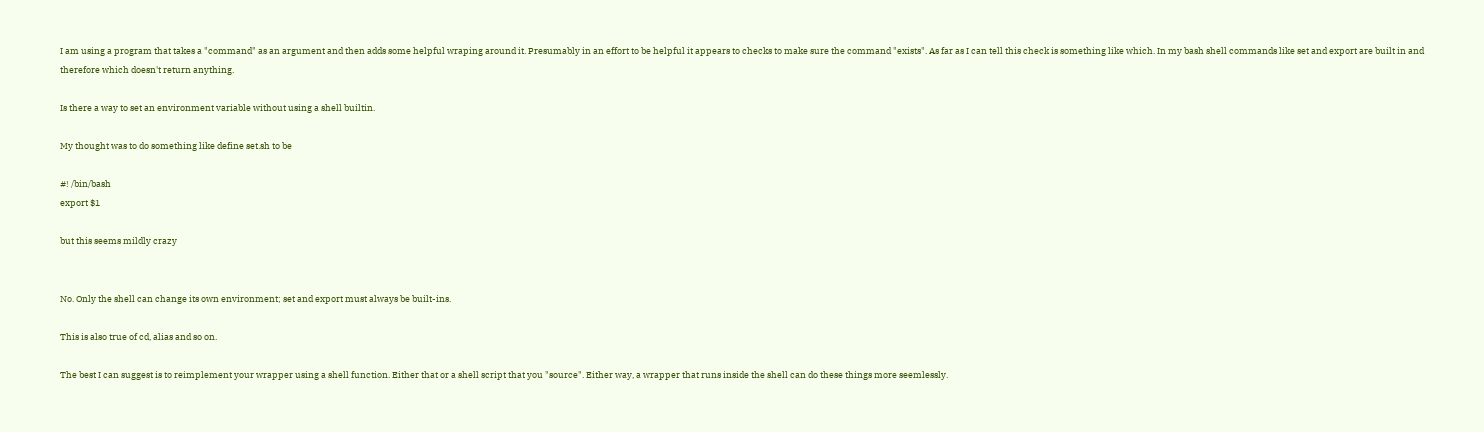I am using a program that takes a "command" as an argument and then adds some helpful wraping around it. Presumably in an effort to be helpful it appears to checks to make sure the command "exists". As far as I can tell this check is something like which. In my bash shell commands like set and export are built in and therefore which doesn't return anything.

Is there a way to set an environment variable without using a shell builtin.

My thought was to do something like define set.sh to be

#! /bin/bash
export $1

but this seems mildly crazy


No. Only the shell can change its own environment; set and export must always be built-ins.

This is also true of cd, alias and so on.

The best I can suggest is to reimplement your wrapper using a shell function. Either that or a shell script that you "source". Either way, a wrapper that runs inside the shell can do these things more seemlessly.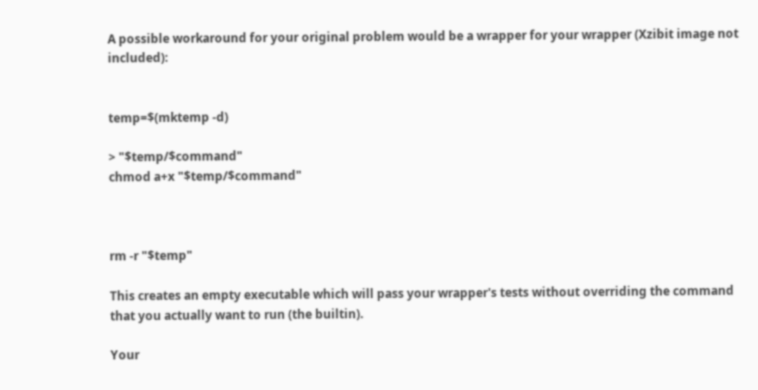A possible workaround for your original problem would be a wrapper for your wrapper (Xzibit image not included):


temp=$(mktemp -d)

> "$temp/$command"
chmod a+x "$temp/$command"



rm -r "$temp"

This creates an empty executable which will pass your wrapper's tests without overriding the command that you actually want to run (the builtin).

Your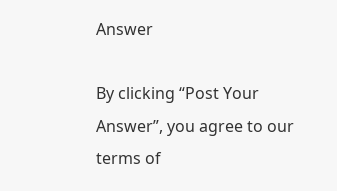Answer

By clicking “Post Your Answer”, you agree to our terms of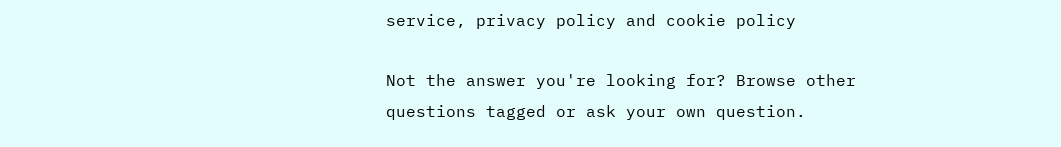service, privacy policy and cookie policy

Not the answer you're looking for? Browse other questions tagged or ask your own question.